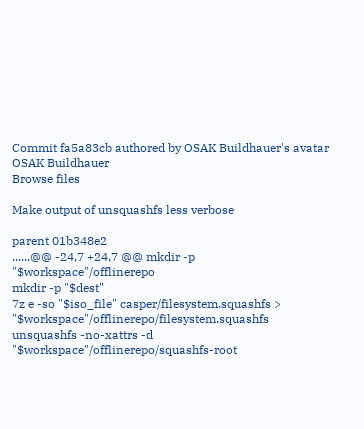Commit fa5a83cb authored by OSAK Buildhauer's avatar OSAK Buildhauer
Browse files

Make output of unsquashfs less verbose

parent 01b348e2
......@@ -24,7 +24,7 @@ mkdir -p "$workspace"/offlinerepo
mkdir -p "$dest"
7z e -so "$iso_file" casper/filesystem.squashfs > "$workspace"/offlinerepo/filesystem.squashfs
unsquashfs -no-xattrs -d "$workspace"/offlinerepo/squashfs-root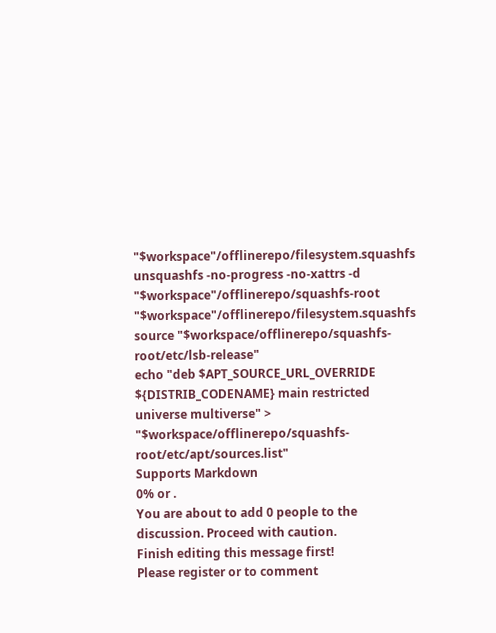"$workspace"/offlinerepo/filesystem.squashfs
unsquashfs -no-progress -no-xattrs -d "$workspace"/offlinerepo/squashfs-root "$workspace"/offlinerepo/filesystem.squashfs
source "$workspace/offlinerepo/squashfs-root/etc/lsb-release"
echo "deb $APT_SOURCE_URL_OVERRIDE ${DISTRIB_CODENAME} main restricted universe multiverse" > "$workspace/offlinerepo/squashfs-root/etc/apt/sources.list"
Supports Markdown
0% or .
You are about to add 0 people to the discussion. Proceed with caution.
Finish editing this message first!
Please register or to comment